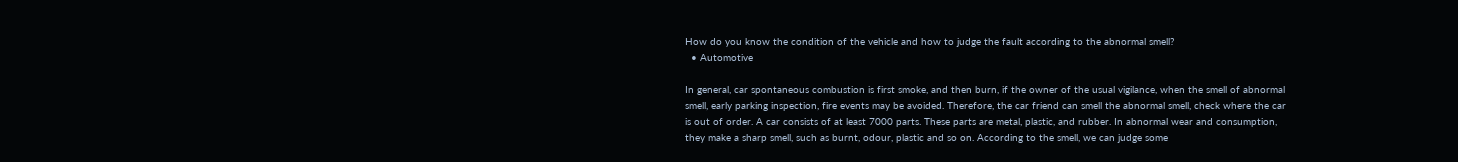How do you know the condition of the vehicle and how to judge the fault according to the abnormal smell?
  • Automotive

In general, car spontaneous combustion is first smoke, and then burn, if the owner of the usual vigilance, when the smell of abnormal smell, early parking inspection, fire events may be avoided. Therefore, the car friend can smell the abnormal smell, check where the car is out of order. A car consists of at least 7000 parts. These parts are metal, plastic, and rubber. In abnormal wear and consumption, they make a sharp smell, such as burnt, odour, plastic and so on. According to the smell, we can judge some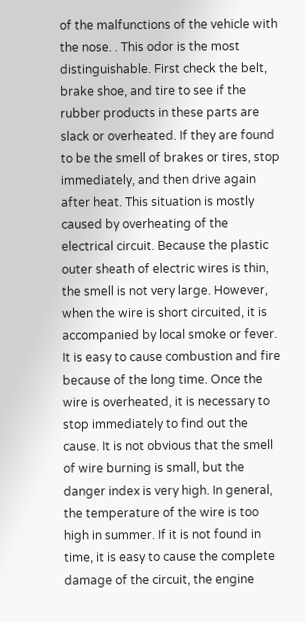of the malfunctions of the vehicle with the nose. . This odor is the most distinguishable. First check the belt, brake shoe, and tire to see if the rubber products in these parts are slack or overheated. If they are found to be the smell of brakes or tires, stop immediately, and then drive again after heat. This situation is mostly caused by overheating of the electrical circuit. Because the plastic outer sheath of electric wires is thin, the smell is not very large. However, when the wire is short circuited, it is accompanied by local smoke or fever. It is easy to cause combustion and fire because of the long time. Once the wire is overheated, it is necessary to stop immediately to find out the cause. It is not obvious that the smell of wire burning is small, but the danger index is very high. In general, the temperature of the wire is too high in summer. If it is not found in time, it is easy to cause the complete damage of the circuit, the engine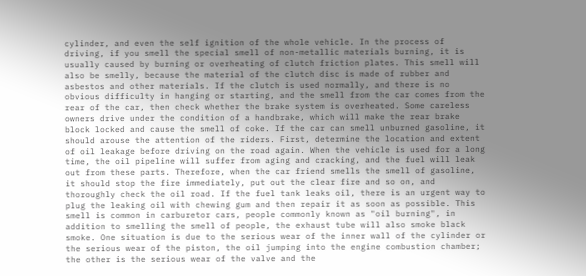cylinder, and even the self ignition of the whole vehicle. In the process of driving, if you smell the special smell of non-metallic materials burning, it is usually caused by burning or overheating of clutch friction plates. This smell will also be smelly, because the material of the clutch disc is made of rubber and asbestos and other materials. If the clutch is used normally, and there is no obvious difficulty in hanging or starting, and the smell from the car comes from the rear of the car, then check whether the brake system is overheated. Some careless owners drive under the condition of a handbrake, which will make the rear brake block locked and cause the smell of coke. If the car can smell unburned gasoline, it should arouse the attention of the riders. First, determine the location and extent of oil leakage before driving on the road again. When the vehicle is used for a long time, the oil pipeline will suffer from aging and cracking, and the fuel will leak out from these parts. Therefore, when the car friend smells the smell of gasoline, it should stop the fire immediately, put out the clear fire and so on, and thoroughly check the oil road. If the fuel tank leaks oil, there is an urgent way to plug the leaking oil with chewing gum and then repair it as soon as possible. This smell is common in carburetor cars, people commonly known as "oil burning", in addition to smelling the smell of people, the exhaust tube will also smoke black smoke. One situation is due to the serious wear of the inner wall of the cylinder or the serious wear of the piston, the oil jumping into the engine combustion chamber; the other is the serious wear of the valve and the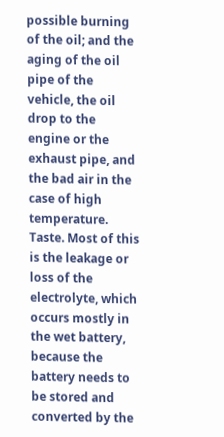possible burning of the oil; and the aging of the oil pipe of the vehicle, the oil drop to the engine or the exhaust pipe, and the bad air in the case of high temperature. Taste. Most of this is the leakage or loss of the electrolyte, which occurs mostly in the wet battery, because the battery needs to be stored and converted by the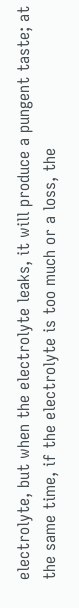electrolyte, but when the electrolyte leaks, it will produce a pungent taste; at the same time, if the electrolyte is too much or a loss, the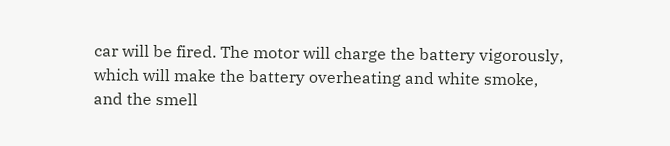car will be fired. The motor will charge the battery vigorously, which will make the battery overheating and white smoke, and the smell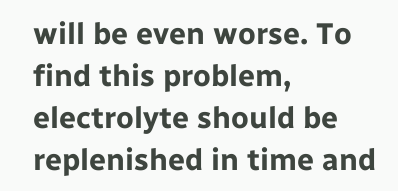will be even worse. To find this problem, electrolyte should be replenished in time and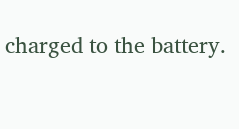charged to the battery.